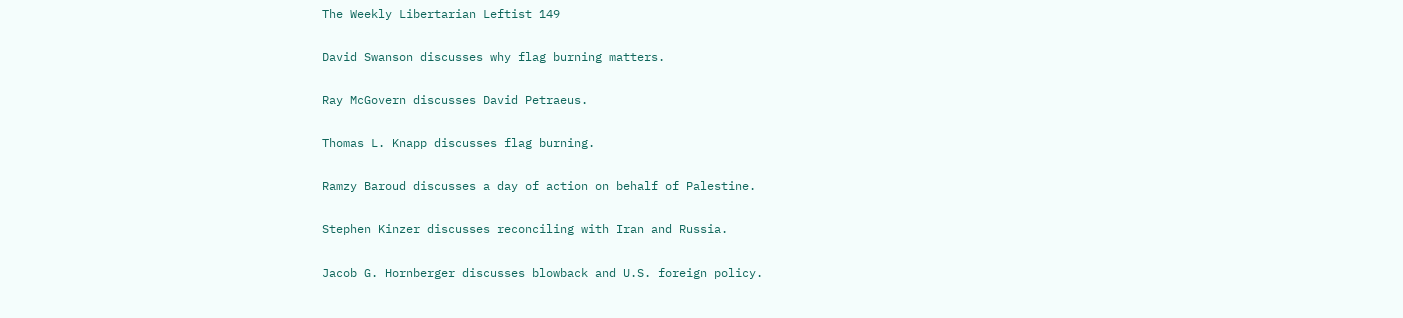The Weekly Libertarian Leftist 149

David Swanson discusses why flag burning matters.

Ray McGovern discusses David Petraeus.

Thomas L. Knapp discusses flag burning.

Ramzy Baroud discusses a day of action on behalf of Palestine.

Stephen Kinzer discusses reconciling with Iran and Russia.

Jacob G. Hornberger discusses blowback and U.S. foreign policy.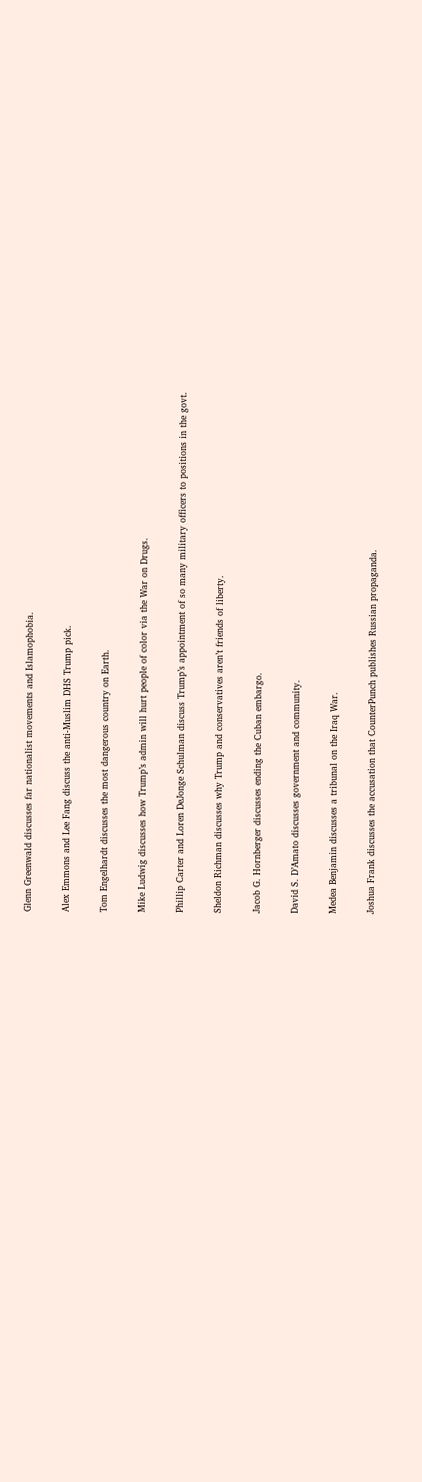Glenn Greenwald discusses far nationalist movements and Islamophobia.

Alex Emmons and Lee Fang discuss the anti-Muslim DHS Trump pick.

Tom Engelhardt discusses the most dangerous country on Earth.

Mike Ludwig discusses how Trump’s admin will hurt people of color via the War on Drugs.

Phillip Carter and Loren DeJonge Schulman discuss Trump’s appointment of so many military officers to positions in the govt.

Sheldon Richman discusses why Trump and conservatives aren’t friends of liberty.

Jacob G. Hornberger discusses ending the Cuban embargo.

David S. D’Amato discusses government and community.

Medea Benjamin discusses a tribunal on the Iraq War.

Joshua Frank discusses the accusation that CounterPunch publishes Russian propaganda.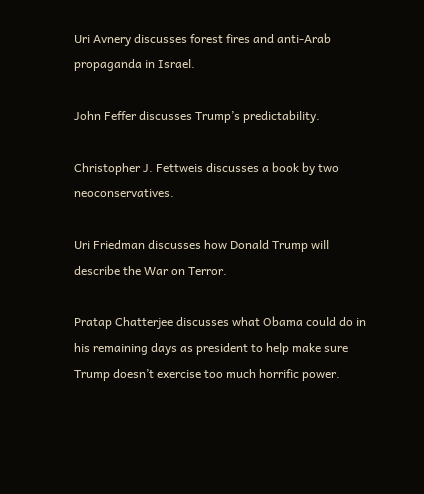Uri Avnery discusses forest fires and anti-Arab propaganda in Israel.

John Feffer discusses Trump’s predictability.

Christopher J. Fettweis discusses a book by two neoconservatives.

Uri Friedman discusses how Donald Trump will describe the War on Terror.

Pratap Chatterjee discusses what Obama could do in his remaining days as president to help make sure Trump doesn’t exercise too much horrific power.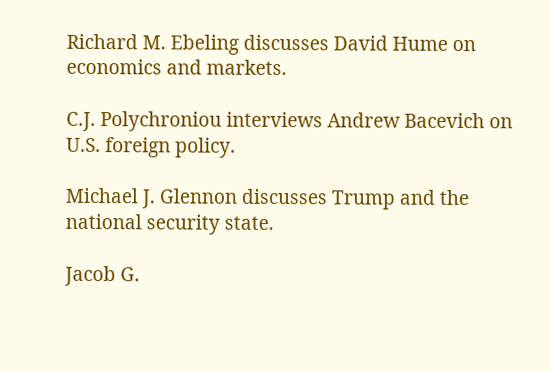Richard M. Ebeling discusses David Hume on economics and markets.

C.J. Polychroniou interviews Andrew Bacevich on U.S. foreign policy.

Michael J. Glennon discusses Trump and the national security state.

Jacob G.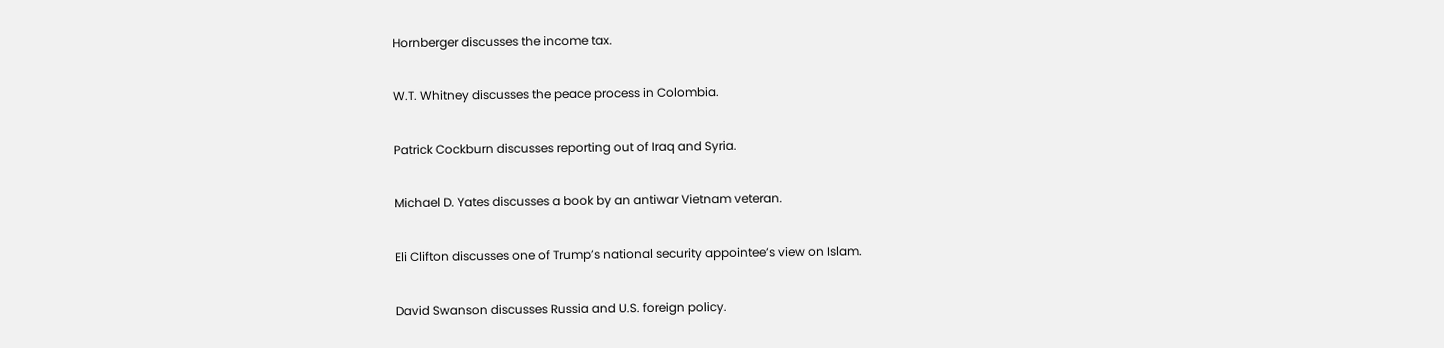Hornberger discusses the income tax.

W.T. Whitney discusses the peace process in Colombia.

Patrick Cockburn discusses reporting out of Iraq and Syria.

Michael D. Yates discusses a book by an antiwar Vietnam veteran.

Eli Clifton discusses one of Trump’s national security appointee’s view on Islam.

David Swanson discusses Russia and U.S. foreign policy.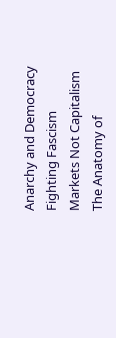Anarchy and Democracy
Fighting Fascism
Markets Not Capitalism
The Anatomy of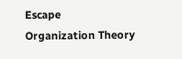Escape
Organization Theory